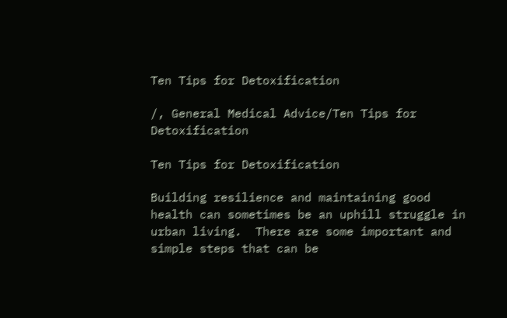Ten Tips for Detoxification

/, General Medical Advice/Ten Tips for Detoxification

Ten Tips for Detoxification

Building resilience and maintaining good health can sometimes be an uphill struggle in urban living.  There are some important and simple steps that can be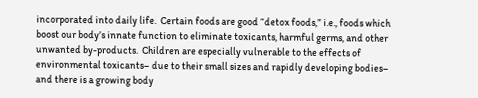incorporated into daily life.  Certain foods are good “detox foods,” i.e., foods which boost our body’s innate function to eliminate toxicants, harmful germs, and other unwanted by-products.  Children are especially vulnerable to the effects of environmental toxicants– due to their small sizes and rapidly developing bodies– and there is a growing body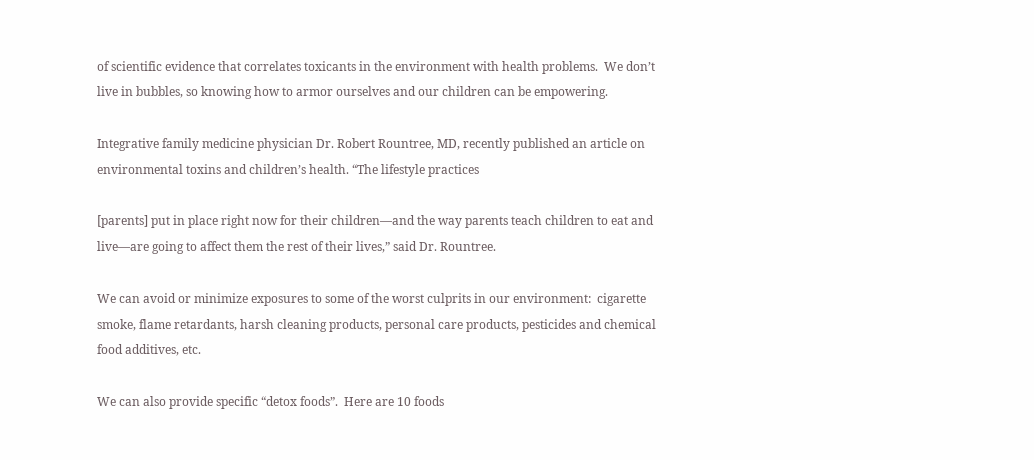of scientific evidence that correlates toxicants in the environment with health problems.  We don’t live in bubbles, so knowing how to armor ourselves and our children can be empowering.

Integrative family medicine physician Dr. Robert Rountree, MD, recently published an article on environmental toxins and children’s health. “The lifestyle practices

[parents] put in place right now for their children—and the way parents teach children to eat and live—are going to affect them the rest of their lives,” said Dr. Rountree.

We can avoid or minimize exposures to some of the worst culprits in our environment:  cigarette smoke, flame retardants, harsh cleaning products, personal care products, pesticides and chemical food additives, etc.

We can also provide specific “detox foods”.  Here are 10 foods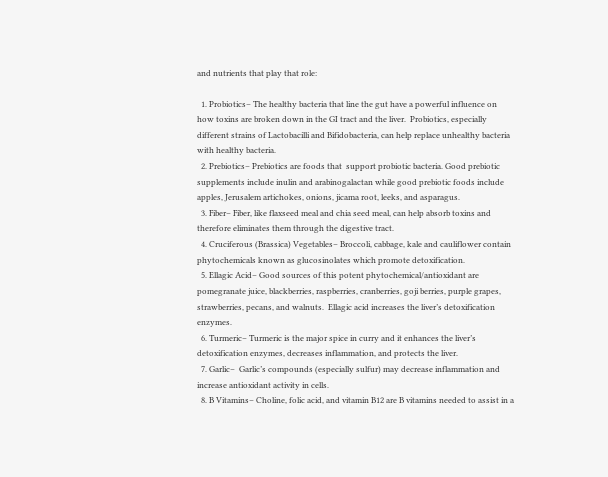and nutrients that play that role:

  1. Probiotics– The healthy bacteria that line the gut have a powerful influence on how toxins are broken down in the GI tract and the liver.  Probiotics, especially different strains of Lactobacilli and Bifidobacteria, can help replace unhealthy bacteria with healthy bacteria.
  2. Prebiotics– Prebiotics are foods that  support probiotic bacteria. Good prebiotic supplements include inulin and arabinogalactan while good prebiotic foods include apples, Jerusalem artichokes, onions, jicama root, leeks, and asparagus.
  3. Fiber– Fiber, like flaxseed meal and chia seed meal, can help absorb toxins and therefore eliminates them through the digestive tract.
  4. Cruciferous (Brassica) Vegetables– Broccoli, cabbage, kale and cauliflower contain phytochemicals known as glucosinolates which promote detoxification.
  5. Ellagic Acid– Good sources of this potent phytochemical/antioxidant are pomegranate juice, blackberries, raspberries, cranberries, goji berries, purple grapes, strawberries, pecans, and walnuts.  Ellagic acid increases the liver’s detoxification enzymes.
  6. Turmeric– Turmeric is the major spice in curry and it enhances the liver’s detoxification enzymes, decreases inflammation, and protects the liver.
  7. Garlic–  Garlic’s compounds (especially sulfur) may decrease inflammation and increase antioxidant activity in cells.
  8. B Vitamins– Choline, folic acid, and vitamin B12 are B vitamins needed to assist in a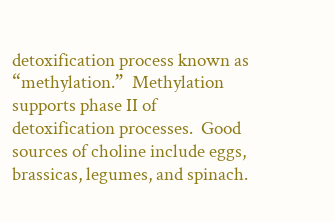detoxification process known as “methylation.”  Methylation supports phase II of detoxification processes.  Good sources of choline include eggs, brassicas, legumes, and spinach.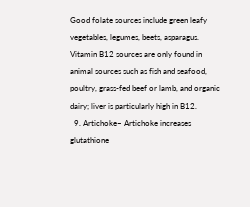Good folate sources include green leafy vegetables, legumes, beets, asparagus.  Vitamin B12 sources are only found in animal sources such as fish and seafood, poultry, grass-fed beef or lamb, and organic dairy; liver is particularly high in B12.
  9. Artichoke– Artichoke increases glutathione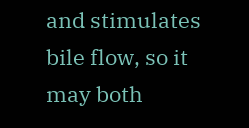and stimulates bile flow, so it may both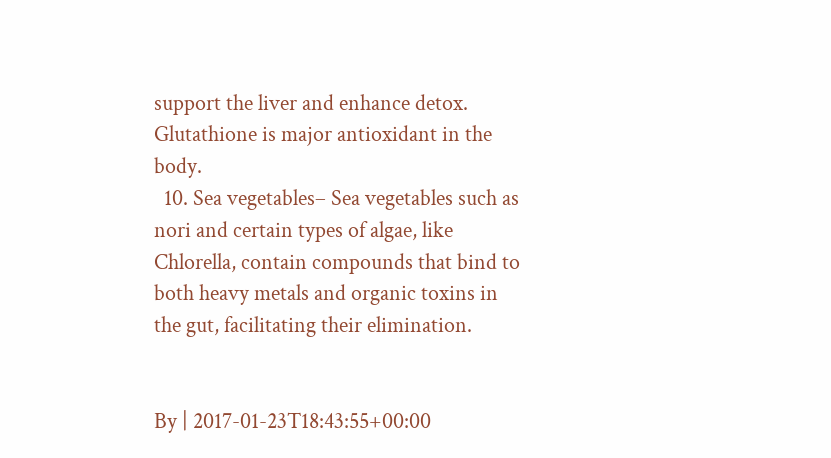support the liver and enhance detox.  Glutathione is major antioxidant in the body.
  10. Sea vegetables– Sea vegetables such as nori and certain types of algae, like Chlorella, contain compounds that bind to both heavy metals and organic toxins in the gut, facilitating their elimination.


By | 2017-01-23T18:43:55+00:00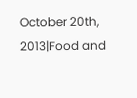October 20th, 2013|Food and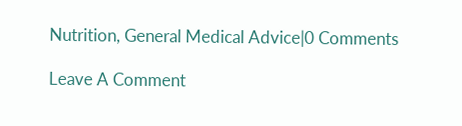Nutrition, General Medical Advice|0 Comments

Leave A Comment